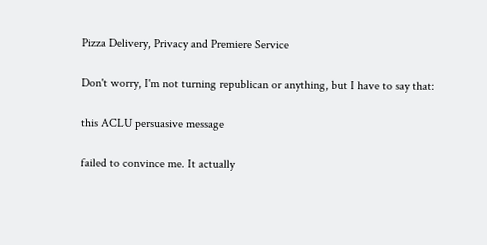Pizza Delivery, Privacy and Premiere Service

Don't worry, I'm not turning republican or anything, but I have to say that:

this ACLU persuasive message

failed to convince me. It actually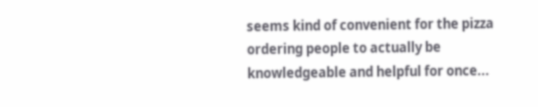seems kind of convenient for the pizza ordering people to actually be knowledgeable and helpful for once...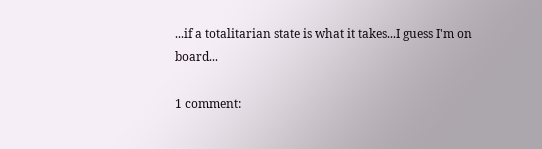...if a totalitarian state is what it takes...I guess I'm on board...

1 comment: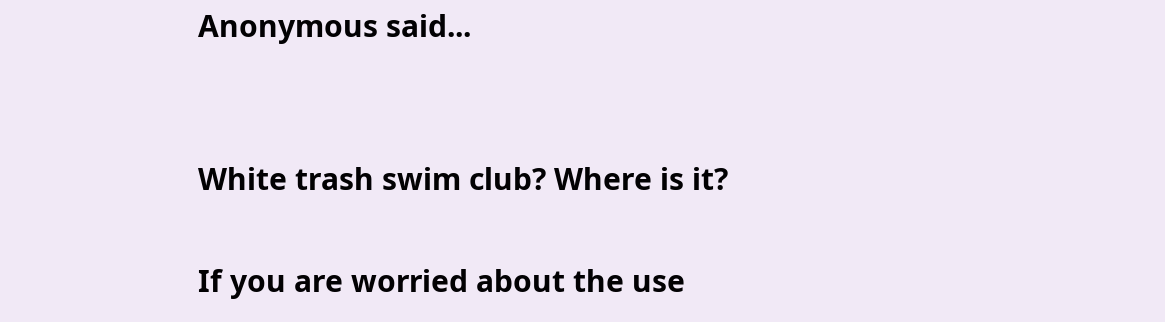Anonymous said...


White trash swim club? Where is it?

If you are worried about the use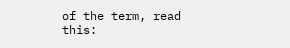of the term, read this: